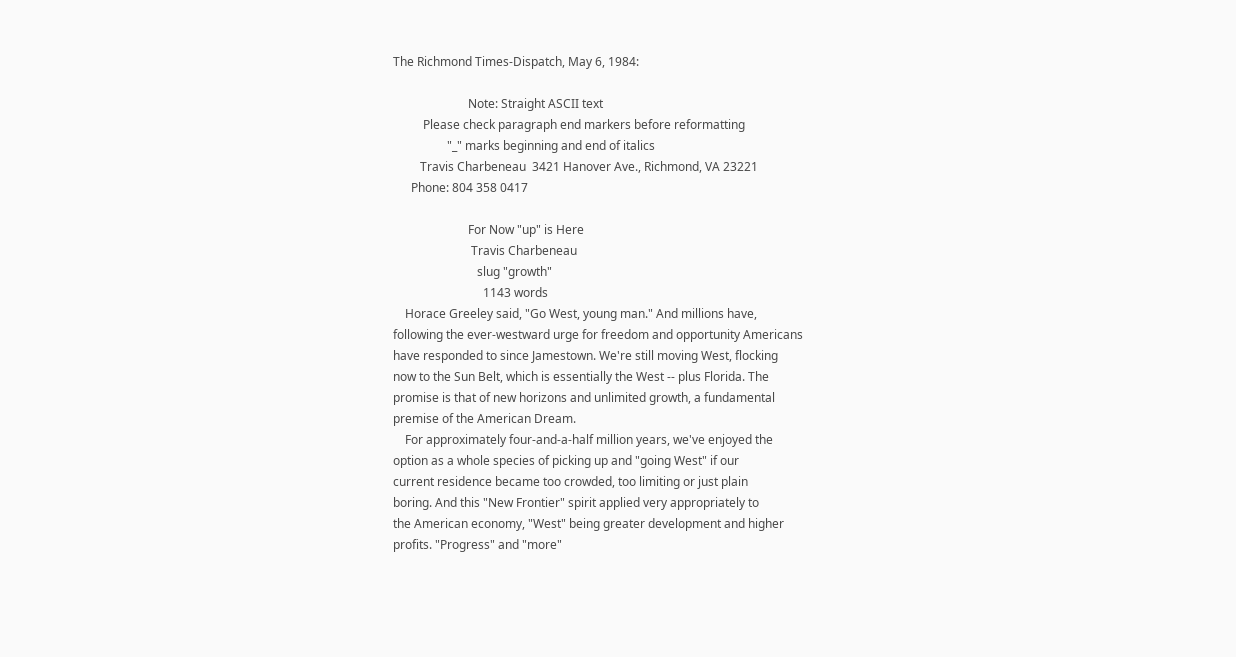The Richmond Times-Dispatch, May 6, 1984:

                         Note: Straight ASCII text
          Please check paragraph end markers before reformatting
                  "_" marks beginning and end of italics
         Travis Charbeneau  3421 Hanover Ave., Richmond, VA 23221
      Phone: 804 358 0417

                         For Now "up" is Here
                          Travis Charbeneau
                            slug "growth"
                              1143 words
    Horace Greeley said, "Go West, young man." And millions have,
following the ever-westward urge for freedom and opportunity Americans
have responded to since Jamestown. We're still moving West, flocking
now to the Sun Belt, which is essentially the West -- plus Florida. The
promise is that of new horizons and unlimited growth, a fundamental
premise of the American Dream.
    For approximately four-and-a-half million years, we've enjoyed the
option as a whole species of picking up and "going West" if our
current residence became too crowded, too limiting or just plain
boring. And this "New Frontier" spirit applied very appropriately to
the American economy, "West" being greater development and higher
profits. "Progress" and "more"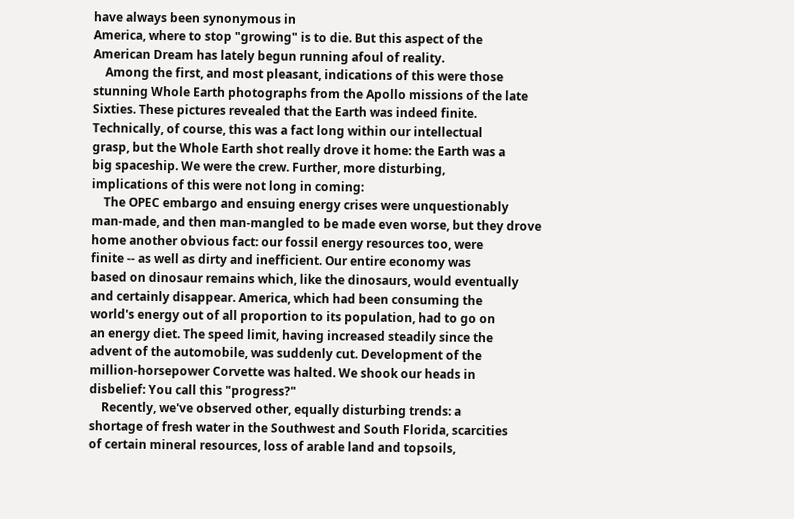have always been synonymous in
America, where to stop "growing" is to die. But this aspect of the
American Dream has lately begun running afoul of reality.
    Among the first, and most pleasant, indications of this were those
stunning Whole Earth photographs from the Apollo missions of the late
Sixties. These pictures revealed that the Earth was indeed finite.
Technically, of course, this was a fact long within our intellectual
grasp, but the Whole Earth shot really drove it home: the Earth was a
big spaceship. We were the crew. Further, more disturbing,
implications of this were not long in coming:
    The OPEC embargo and ensuing energy crises were unquestionably
man-made, and then man-mangled to be made even worse, but they drove
home another obvious fact: our fossil energy resources too, were
finite -- as well as dirty and inefficient. Our entire economy was
based on dinosaur remains which, like the dinosaurs, would eventually
and certainly disappear. America, which had been consuming the
world's energy out of all proportion to its population, had to go on
an energy diet. The speed limit, having increased steadily since the
advent of the automobile, was suddenly cut. Development of the
million-horsepower Corvette was halted. We shook our heads in
disbelief: You call this "progress?"
    Recently, we've observed other, equally disturbing trends: a
shortage of fresh water in the Southwest and South Florida, scarcities
of certain mineral resources, loss of arable land and topsoils,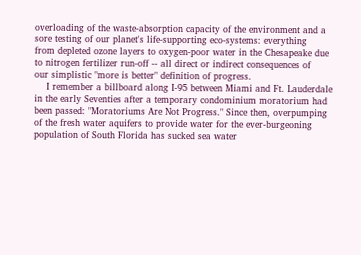overloading of the waste-absorption capacity of the environment and a
sore testing of our planet's life-supporting eco-systems: everything
from depleted ozone layers to oxygen-poor water in the Chesapeake due
to nitrogen fertilizer run-off -- all direct or indirect consequences of
our simplistic "more is better" definition of progress.
    I remember a billboard along I-95 between Miami and Ft. Lauderdale
in the early Seventies after a temporary condominium moratorium had
been passed: "Moratoriums Are Not Progress." Since then, overpumping
of the fresh water aquifers to provide water for the ever-burgeoning
population of South Florida has sucked sea water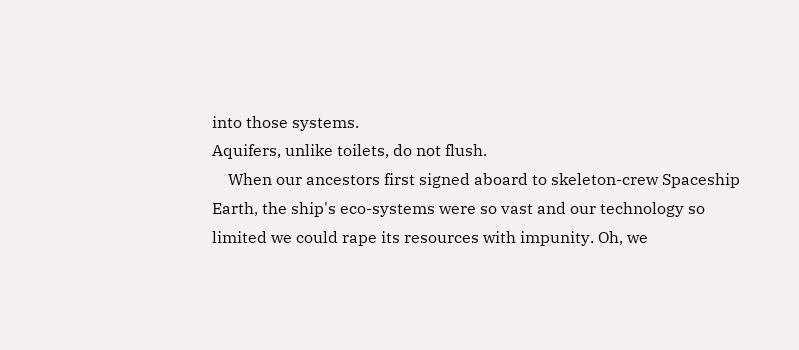into those systems.
Aquifers, unlike toilets, do not flush.
    When our ancestors first signed aboard to skeleton-crew Spaceship
Earth, the ship's eco-systems were so vast and our technology so
limited we could rape its resources with impunity. Oh, we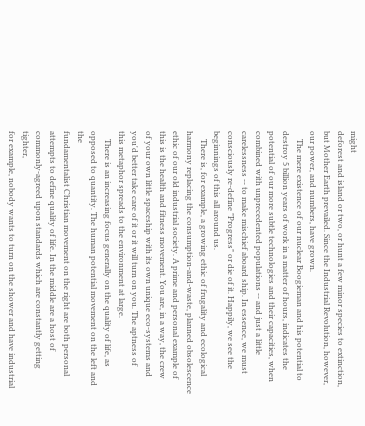might
deforest and island or two, or hunt a few minor species to extinction,
but Mother Earth prevailed. Since the Industrial Revolution, however,
our power, and numbers, have grown.
    The mere existence of our nuclear Boogieman and his potential to
destroy 5 billion years of work in a matter of hours, indicates the
potential of our more subtle technologies and their capacities, when
combined with unprecedented populations -- and just a little
carelessness -- to make mischief aboard ship. In essence, we must
consciously re-define "Progress" or die of it. Happily, we see the
beginnings of this all around us.
    There is, for example, a growing ethic of frugality and ecological
harmony replacing the consumption-and-waste, planned obsolescence
ethic of our old industrial society. A prime and personal example of
this is the health and fitness movement. You are, in a way, the crew
of your own little spaceship with its own unique eco-systems and
you'd better take care of it or it will turn on you. The aptness of
this metaphor spreads to the environment at large.
    There is an increasing focus generally on the quality of life, as
opposed to quantity. The human potential movement on the left and the
fundamentalist Christian movement on the right are both personal
attempts to define quality of life. In the middle are a host of
commonly-agreed upon standards which are constantly getting tighter,
for example, nobody wants to turn on the shower and have industrial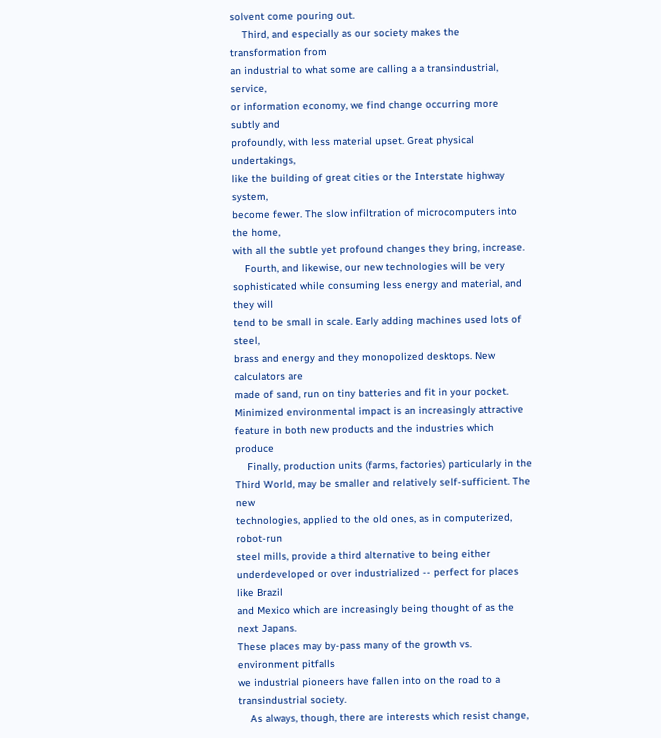solvent come pouring out.
    Third, and especially as our society makes the transformation from
an industrial to what some are calling a a transindustrial, service,
or information economy, we find change occurring more subtly and
profoundly, with less material upset. Great physical undertakings,
like the building of great cities or the Interstate highway system,
become fewer. The slow infiltration of microcomputers into the home,
with all the subtle yet profound changes they bring, increase.
    Fourth, and likewise, our new technologies will be very
sophisticated while consuming less energy and material, and they will
tend to be small in scale. Early adding machines used lots of steel,
brass and energy and they monopolized desktops. New calculators are
made of sand, run on tiny batteries and fit in your pocket.
Minimized environmental impact is an increasingly attractive
feature in both new products and the industries which produce
    Finally, production units (farms, factories) particularly in the
Third World, may be smaller and relatively self-sufficient. The new
technologies, applied to the old ones, as in computerized, robot-run
steel mills, provide a third alternative to being either
underdeveloped or over industrialized -- perfect for places like Brazil
and Mexico which are increasingly being thought of as the next Japans.
These places may by-pass many of the growth vs. environment pitfalls
we industrial pioneers have fallen into on the road to a
transindustrial society.
    As always, though, there are interests which resist change,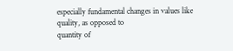especially fundamental changes in values like quality, as opposed to
quantity of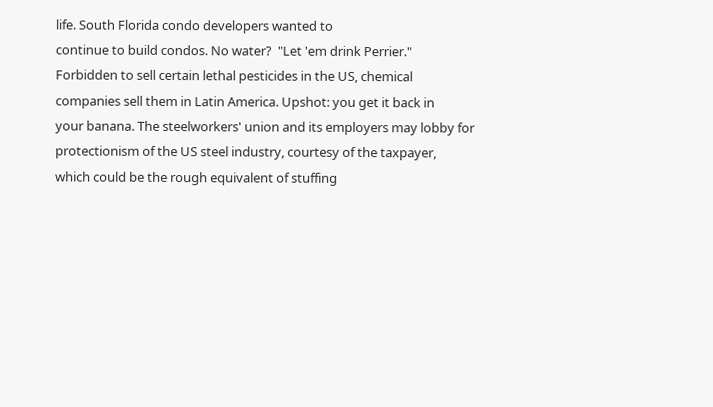life. South Florida condo developers wanted to
continue to build condos. No water?  "Let 'em drink Perrier."
Forbidden to sell certain lethal pesticides in the US, chemical
companies sell them in Latin America. Upshot: you get it back in
your banana. The steelworkers' union and its employers may lobby for
protectionism of the US steel industry, courtesy of the taxpayer,
which could be the rough equivalent of stuffing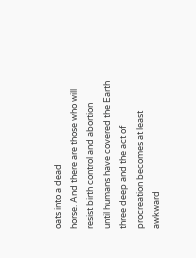oats into a dead
horse. And there are those who will resist birth control and abortion
until humans have covered the Earth three deep and the act of
procreation becomes at least awkward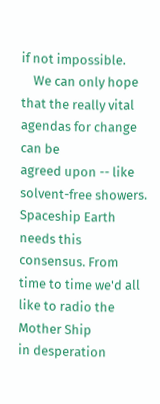if not impossible.
    We can only hope that the really vital agendas for change can be
agreed upon -- like solvent-free showers. Spaceship Earth needs this
consensus. From time to time we'd all like to radio the Mother Ship
in desperation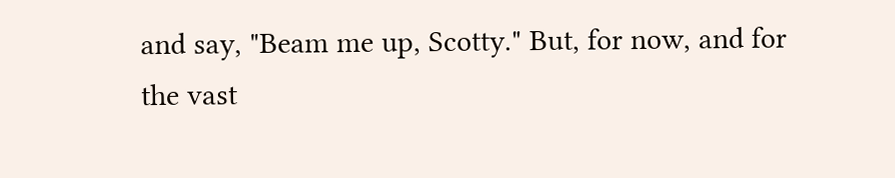and say, "Beam me up, Scotty." But, for now, and for
the vast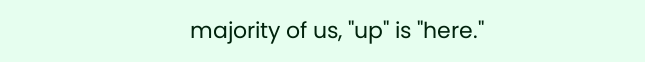majority of us, "up" is "here."